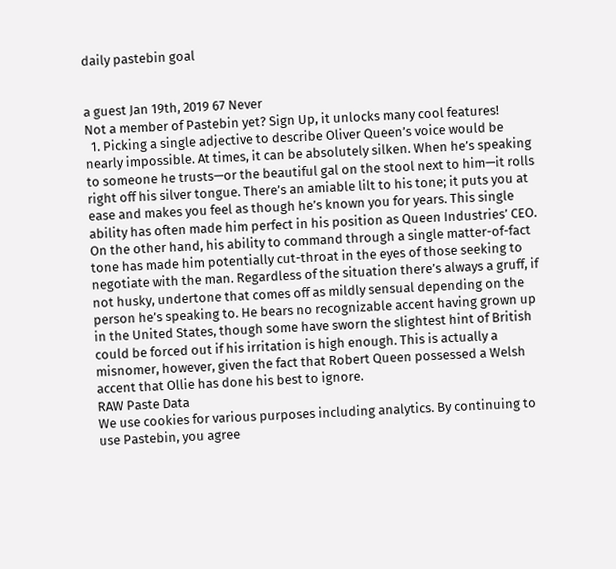daily pastebin goal


a guest Jan 19th, 2019 67 Never
Not a member of Pastebin yet? Sign Up, it unlocks many cool features!
  1. Picking a single adjective to describe Oliver Queen’s voice would be nearly impossible. At times, it can be absolutely silken. When he’s speaking to someone he trusts—or the beautiful gal on the stool next to him—it rolls right off his silver tongue. There’s an amiable lilt to his tone; it puts you at ease and makes you feel as though he’s known you for years. This single ability has often made him perfect in his position as Queen Industries’ CEO. On the other hand, his ability to command through a single matter-of-fact tone has made him potentially cut-throat in the eyes of those seeking to negotiate with the man. Regardless of the situation there’s always a gruff, if not husky, undertone that comes off as mildly sensual depending on the person he’s speaking to. He bears no recognizable accent having grown up in the United States, though some have sworn the slightest hint of British could be forced out if his irritation is high enough. This is actually a misnomer, however, given the fact that Robert Queen possessed a Welsh accent that Ollie has done his best to ignore.
RAW Paste Data
We use cookies for various purposes including analytics. By continuing to use Pastebin, you agree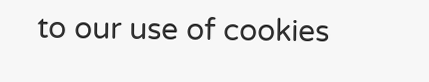to our use of cookies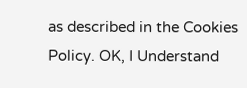as described in the Cookies Policy. OK, I Understand